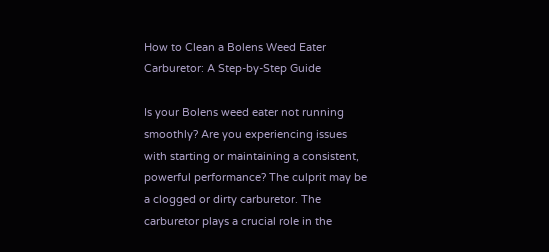How to Clean a Bolens Weed Eater Carburetor: A Step-by-Step Guide

Is your Bolens weed eater not running smoothly? Are you experiencing issues with starting or maintaining a consistent, powerful performance? The culprit may be a clogged or dirty carburetor. The carburetor plays a crucial role in the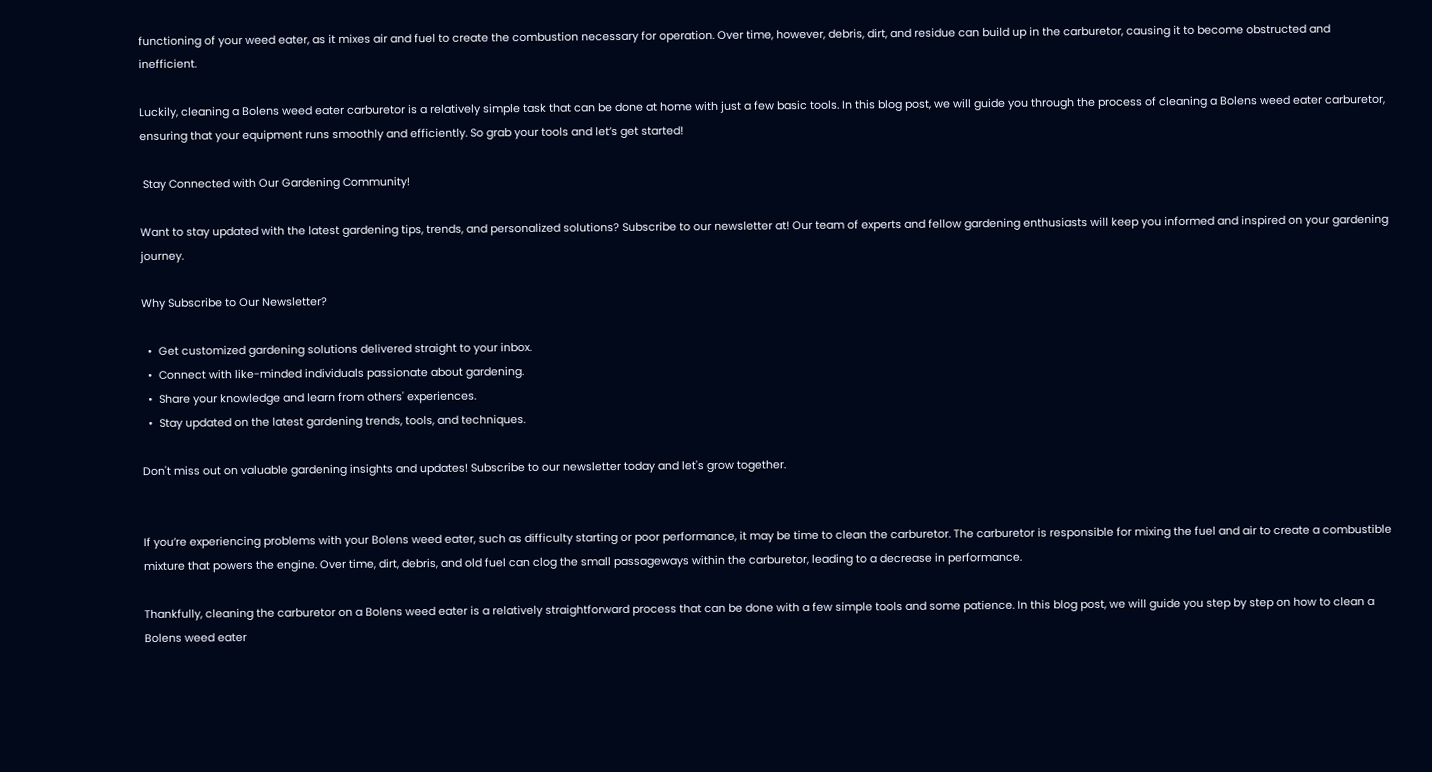functioning of your weed eater, as it mixes air and fuel to create the combustion necessary for operation. Over time, however, debris, dirt, and residue can build up in the carburetor, causing it to become obstructed and inefficient.

Luckily, cleaning a Bolens weed eater carburetor is a relatively simple task that can be done at home with just a few basic tools. In this blog post, we will guide you through the process of cleaning a Bolens weed eater carburetor, ensuring that your equipment runs smoothly and efficiently. So grab your tools and let’s get started!

 Stay Connected with Our Gardening Community!

Want to stay updated with the latest gardening tips, trends, and personalized solutions? Subscribe to our newsletter at! Our team of experts and fellow gardening enthusiasts will keep you informed and inspired on your gardening journey.

Why Subscribe to Our Newsletter?

  •  Get customized gardening solutions delivered straight to your inbox.
  •  Connect with like-minded individuals passionate about gardening.
  •  Share your knowledge and learn from others' experiences.
  •  Stay updated on the latest gardening trends, tools, and techniques.

Don't miss out on valuable gardening insights and updates! Subscribe to our newsletter today and let's grow together.


If you’re experiencing problems with your Bolens weed eater, such as difficulty starting or poor performance, it may be time to clean the carburetor. The carburetor is responsible for mixing the fuel and air to create a combustible mixture that powers the engine. Over time, dirt, debris, and old fuel can clog the small passageways within the carburetor, leading to a decrease in performance.

Thankfully, cleaning the carburetor on a Bolens weed eater is a relatively straightforward process that can be done with a few simple tools and some patience. In this blog post, we will guide you step by step on how to clean a Bolens weed eater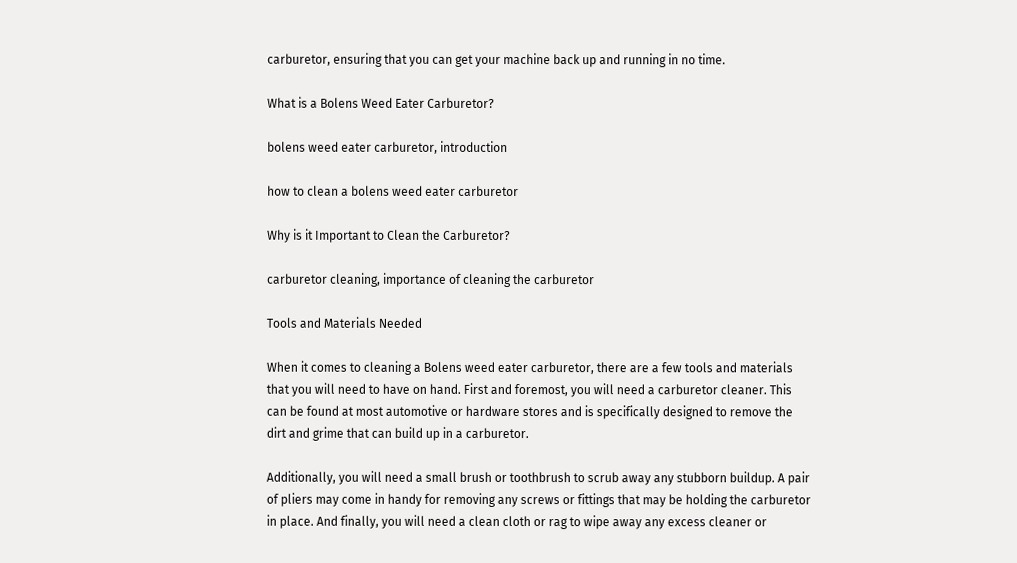carburetor, ensuring that you can get your machine back up and running in no time.

What is a Bolens Weed Eater Carburetor?

bolens weed eater carburetor, introduction

how to clean a bolens weed eater carburetor

Why is it Important to Clean the Carburetor?

carburetor cleaning, importance of cleaning the carburetor

Tools and Materials Needed

When it comes to cleaning a Bolens weed eater carburetor, there are a few tools and materials that you will need to have on hand. First and foremost, you will need a carburetor cleaner. This can be found at most automotive or hardware stores and is specifically designed to remove the dirt and grime that can build up in a carburetor.

Additionally, you will need a small brush or toothbrush to scrub away any stubborn buildup. A pair of pliers may come in handy for removing any screws or fittings that may be holding the carburetor in place. And finally, you will need a clean cloth or rag to wipe away any excess cleaner or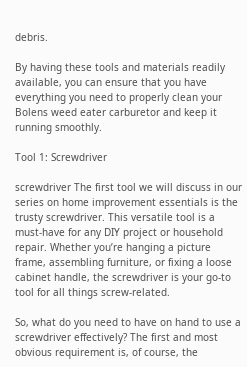debris.

By having these tools and materials readily available, you can ensure that you have everything you need to properly clean your Bolens weed eater carburetor and keep it running smoothly.

Tool 1: Screwdriver

screwdriver The first tool we will discuss in our series on home improvement essentials is the trusty screwdriver. This versatile tool is a must-have for any DIY project or household repair. Whether you’re hanging a picture frame, assembling furniture, or fixing a loose cabinet handle, the screwdriver is your go-to tool for all things screw-related.

So, what do you need to have on hand to use a screwdriver effectively? The first and most obvious requirement is, of course, the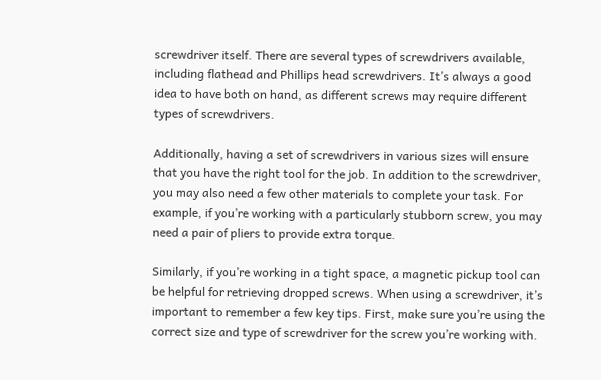screwdriver itself. There are several types of screwdrivers available, including flathead and Phillips head screwdrivers. It’s always a good idea to have both on hand, as different screws may require different types of screwdrivers.

Additionally, having a set of screwdrivers in various sizes will ensure that you have the right tool for the job. In addition to the screwdriver, you may also need a few other materials to complete your task. For example, if you’re working with a particularly stubborn screw, you may need a pair of pliers to provide extra torque.

Similarly, if you’re working in a tight space, a magnetic pickup tool can be helpful for retrieving dropped screws. When using a screwdriver, it’s important to remember a few key tips. First, make sure you’re using the correct size and type of screwdriver for the screw you’re working with.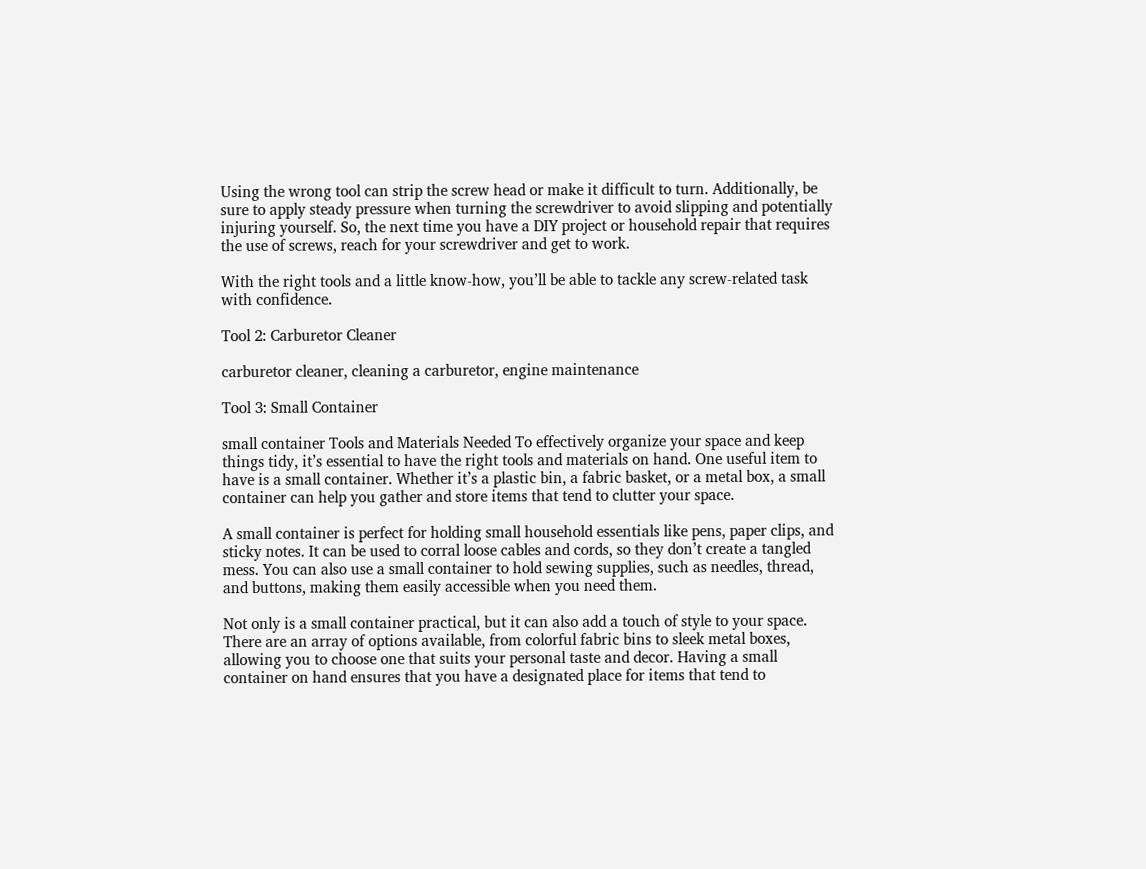Using the wrong tool can strip the screw head or make it difficult to turn. Additionally, be sure to apply steady pressure when turning the screwdriver to avoid slipping and potentially injuring yourself. So, the next time you have a DIY project or household repair that requires the use of screws, reach for your screwdriver and get to work.

With the right tools and a little know-how, you’ll be able to tackle any screw-related task with confidence.

Tool 2: Carburetor Cleaner

carburetor cleaner, cleaning a carburetor, engine maintenance

Tool 3: Small Container

small container Tools and Materials Needed To effectively organize your space and keep things tidy, it’s essential to have the right tools and materials on hand. One useful item to have is a small container. Whether it’s a plastic bin, a fabric basket, or a metal box, a small container can help you gather and store items that tend to clutter your space.

A small container is perfect for holding small household essentials like pens, paper clips, and sticky notes. It can be used to corral loose cables and cords, so they don’t create a tangled mess. You can also use a small container to hold sewing supplies, such as needles, thread, and buttons, making them easily accessible when you need them.

Not only is a small container practical, but it can also add a touch of style to your space. There are an array of options available, from colorful fabric bins to sleek metal boxes, allowing you to choose one that suits your personal taste and decor. Having a small container on hand ensures that you have a designated place for items that tend to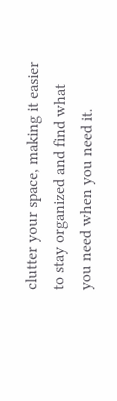clutter your space, making it easier to stay organized and find what you need when you need it.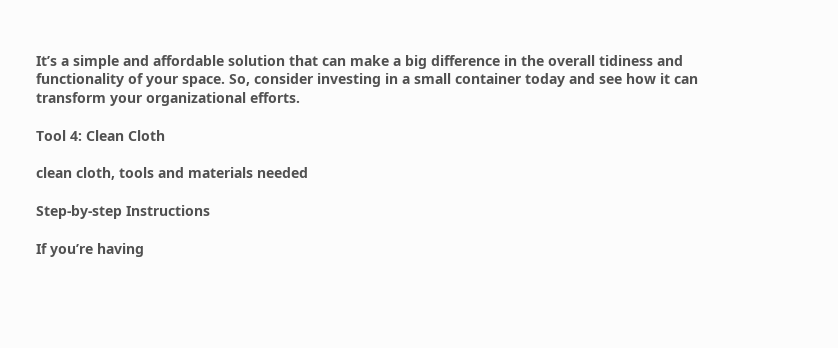It’s a simple and affordable solution that can make a big difference in the overall tidiness and functionality of your space. So, consider investing in a small container today and see how it can transform your organizational efforts.

Tool 4: Clean Cloth

clean cloth, tools and materials needed

Step-by-step Instructions

If you’re having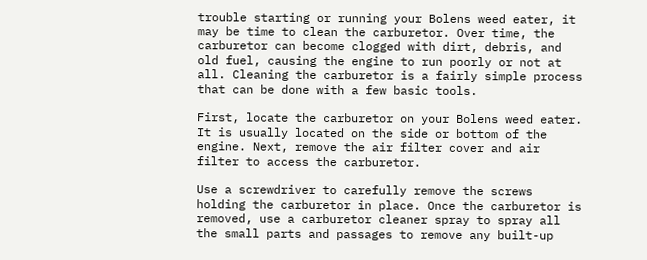trouble starting or running your Bolens weed eater, it may be time to clean the carburetor. Over time, the carburetor can become clogged with dirt, debris, and old fuel, causing the engine to run poorly or not at all. Cleaning the carburetor is a fairly simple process that can be done with a few basic tools.

First, locate the carburetor on your Bolens weed eater. It is usually located on the side or bottom of the engine. Next, remove the air filter cover and air filter to access the carburetor.

Use a screwdriver to carefully remove the screws holding the carburetor in place. Once the carburetor is removed, use a carburetor cleaner spray to spray all the small parts and passages to remove any built-up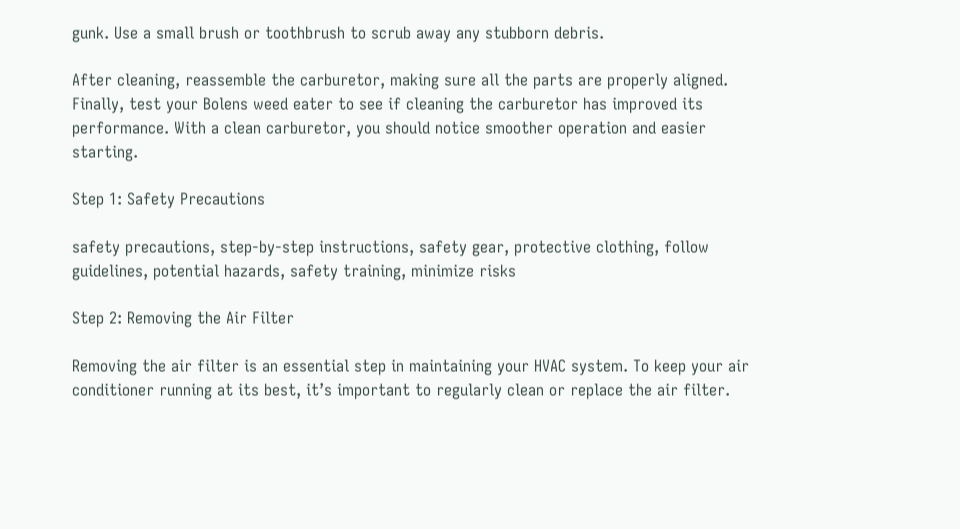gunk. Use a small brush or toothbrush to scrub away any stubborn debris.

After cleaning, reassemble the carburetor, making sure all the parts are properly aligned. Finally, test your Bolens weed eater to see if cleaning the carburetor has improved its performance. With a clean carburetor, you should notice smoother operation and easier starting.

Step 1: Safety Precautions

safety precautions, step-by-step instructions, safety gear, protective clothing, follow guidelines, potential hazards, safety training, minimize risks

Step 2: Removing the Air Filter

Removing the air filter is an essential step in maintaining your HVAC system. To keep your air conditioner running at its best, it’s important to regularly clean or replace the air filter.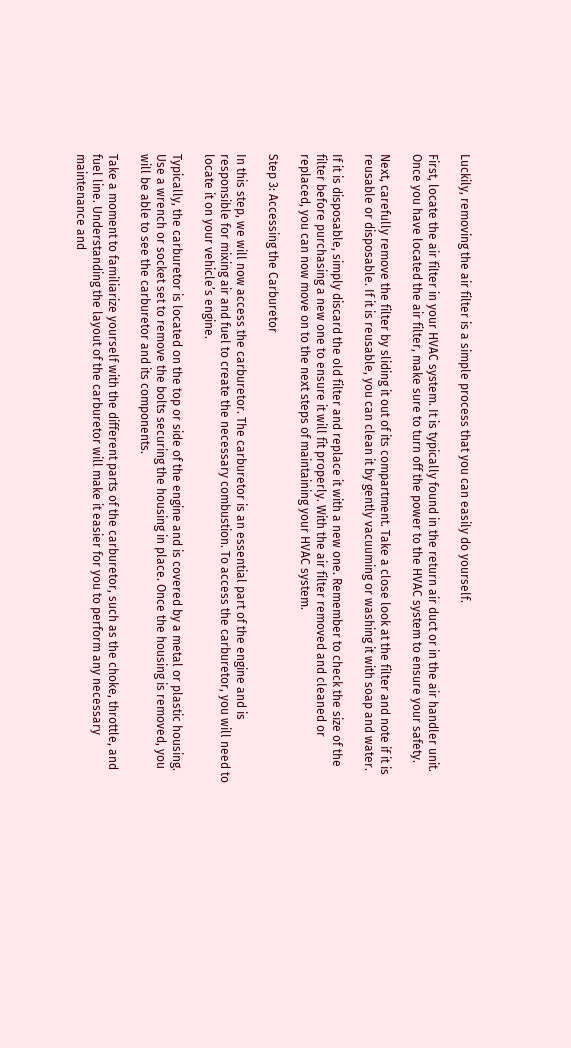Luckily, removing the air filter is a simple process that you can easily do yourself.

First, locate the air filter in your HVAC system. It is typically found in the return air duct or in the air handler unit. Once you have located the air filter, make sure to turn off the power to the HVAC system to ensure your safety.

Next, carefully remove the filter by sliding it out of its compartment. Take a close look at the filter and note if it is reusable or disposable. If it is reusable, you can clean it by gently vacuuming or washing it with soap and water.

If it is disposable, simply discard the old filter and replace it with a new one. Remember to check the size of the filter before purchasing a new one to ensure it will fit properly. With the air filter removed and cleaned or replaced, you can now move on to the next steps of maintaining your HVAC system.

Step 3: Accessing the Carburetor

In this step, we will now access the carburetor. The carburetor is an essential part of the engine and is responsible for mixing air and fuel to create the necessary combustion. To access the carburetor, you will need to locate it on your vehicle’s engine.

Typically, the carburetor is located on the top or side of the engine and is covered by a metal or plastic housing. Use a wrench or socket set to remove the bolts securing the housing in place. Once the housing is removed, you will be able to see the carburetor and its components.

Take a moment to familiarize yourself with the different parts of the carburetor, such as the choke, throttle, and fuel line. Understanding the layout of the carburetor will make it easier for you to perform any necessary maintenance and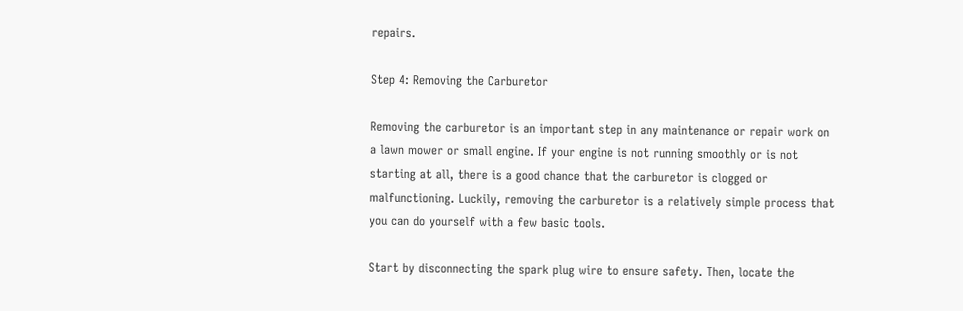repairs.

Step 4: Removing the Carburetor

Removing the carburetor is an important step in any maintenance or repair work on a lawn mower or small engine. If your engine is not running smoothly or is not starting at all, there is a good chance that the carburetor is clogged or malfunctioning. Luckily, removing the carburetor is a relatively simple process that you can do yourself with a few basic tools.

Start by disconnecting the spark plug wire to ensure safety. Then, locate the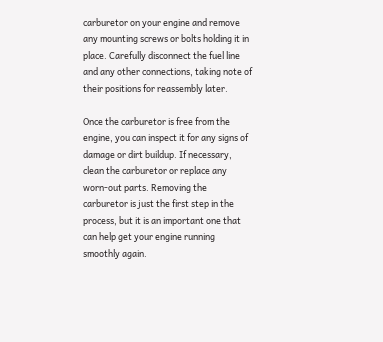carburetor on your engine and remove any mounting screws or bolts holding it in place. Carefully disconnect the fuel line and any other connections, taking note of their positions for reassembly later.

Once the carburetor is free from the engine, you can inspect it for any signs of damage or dirt buildup. If necessary, clean the carburetor or replace any worn-out parts. Removing the carburetor is just the first step in the process, but it is an important one that can help get your engine running smoothly again.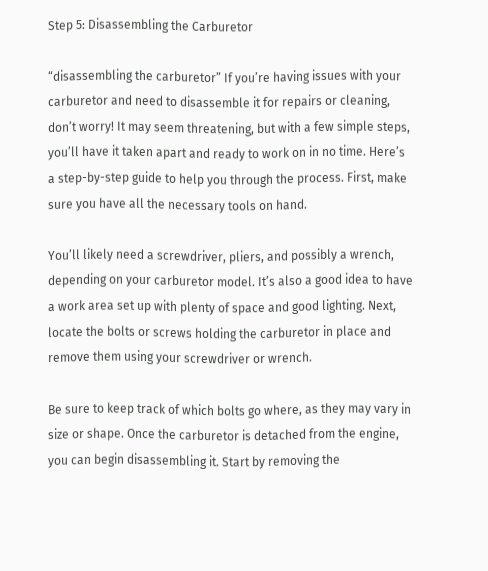Step 5: Disassembling the Carburetor

“disassembling the carburetor” If you’re having issues with your carburetor and need to disassemble it for repairs or cleaning, don’t worry! It may seem threatening, but with a few simple steps, you’ll have it taken apart and ready to work on in no time. Here’s a step-by-step guide to help you through the process. First, make sure you have all the necessary tools on hand.

You’ll likely need a screwdriver, pliers, and possibly a wrench, depending on your carburetor model. It’s also a good idea to have a work area set up with plenty of space and good lighting. Next, locate the bolts or screws holding the carburetor in place and remove them using your screwdriver or wrench.

Be sure to keep track of which bolts go where, as they may vary in size or shape. Once the carburetor is detached from the engine, you can begin disassembling it. Start by removing the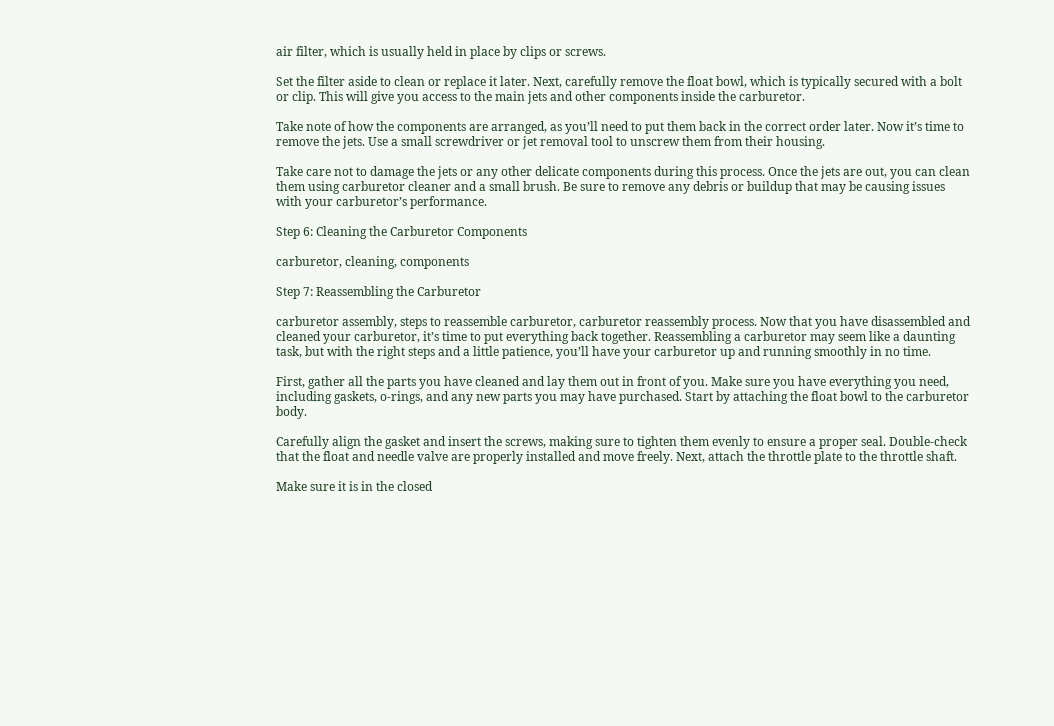air filter, which is usually held in place by clips or screws.

Set the filter aside to clean or replace it later. Next, carefully remove the float bowl, which is typically secured with a bolt or clip. This will give you access to the main jets and other components inside the carburetor.

Take note of how the components are arranged, as you’ll need to put them back in the correct order later. Now it’s time to remove the jets. Use a small screwdriver or jet removal tool to unscrew them from their housing.

Take care not to damage the jets or any other delicate components during this process. Once the jets are out, you can clean them using carburetor cleaner and a small brush. Be sure to remove any debris or buildup that may be causing issues with your carburetor’s performance.

Step 6: Cleaning the Carburetor Components

carburetor, cleaning, components

Step 7: Reassembling the Carburetor

carburetor assembly, steps to reassemble carburetor, carburetor reassembly process. Now that you have disassembled and cleaned your carburetor, it’s time to put everything back together. Reassembling a carburetor may seem like a daunting task, but with the right steps and a little patience, you’ll have your carburetor up and running smoothly in no time.

First, gather all the parts you have cleaned and lay them out in front of you. Make sure you have everything you need, including gaskets, o-rings, and any new parts you may have purchased. Start by attaching the float bowl to the carburetor body.

Carefully align the gasket and insert the screws, making sure to tighten them evenly to ensure a proper seal. Double-check that the float and needle valve are properly installed and move freely. Next, attach the throttle plate to the throttle shaft.

Make sure it is in the closed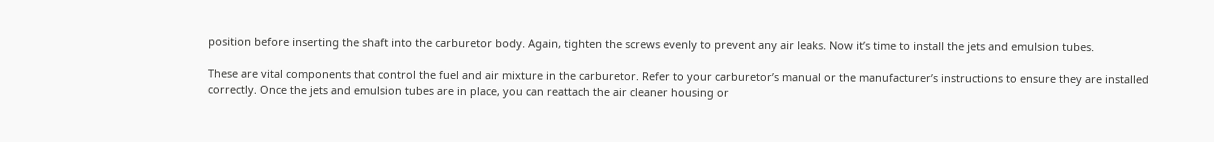position before inserting the shaft into the carburetor body. Again, tighten the screws evenly to prevent any air leaks. Now it’s time to install the jets and emulsion tubes.

These are vital components that control the fuel and air mixture in the carburetor. Refer to your carburetor’s manual or the manufacturer’s instructions to ensure they are installed correctly. Once the jets and emulsion tubes are in place, you can reattach the air cleaner housing or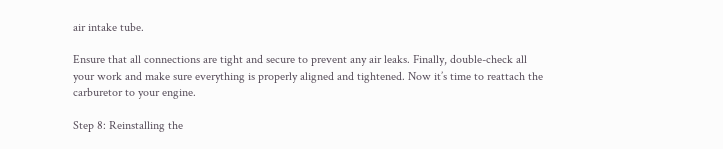air intake tube.

Ensure that all connections are tight and secure to prevent any air leaks. Finally, double-check all your work and make sure everything is properly aligned and tightened. Now it’s time to reattach the carburetor to your engine.

Step 8: Reinstalling the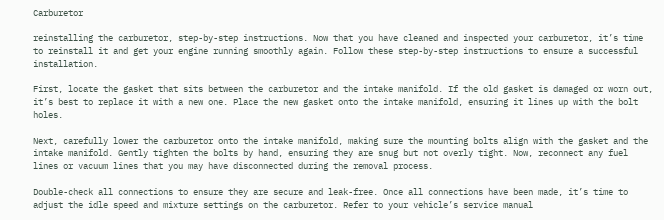Carburetor

reinstalling the carburetor, step-by-step instructions. Now that you have cleaned and inspected your carburetor, it’s time to reinstall it and get your engine running smoothly again. Follow these step-by-step instructions to ensure a successful installation.

First, locate the gasket that sits between the carburetor and the intake manifold. If the old gasket is damaged or worn out, it’s best to replace it with a new one. Place the new gasket onto the intake manifold, ensuring it lines up with the bolt holes.

Next, carefully lower the carburetor onto the intake manifold, making sure the mounting bolts align with the gasket and the intake manifold. Gently tighten the bolts by hand, ensuring they are snug but not overly tight. Now, reconnect any fuel lines or vacuum lines that you may have disconnected during the removal process.

Double-check all connections to ensure they are secure and leak-free. Once all connections have been made, it’s time to adjust the idle speed and mixture settings on the carburetor. Refer to your vehicle’s service manual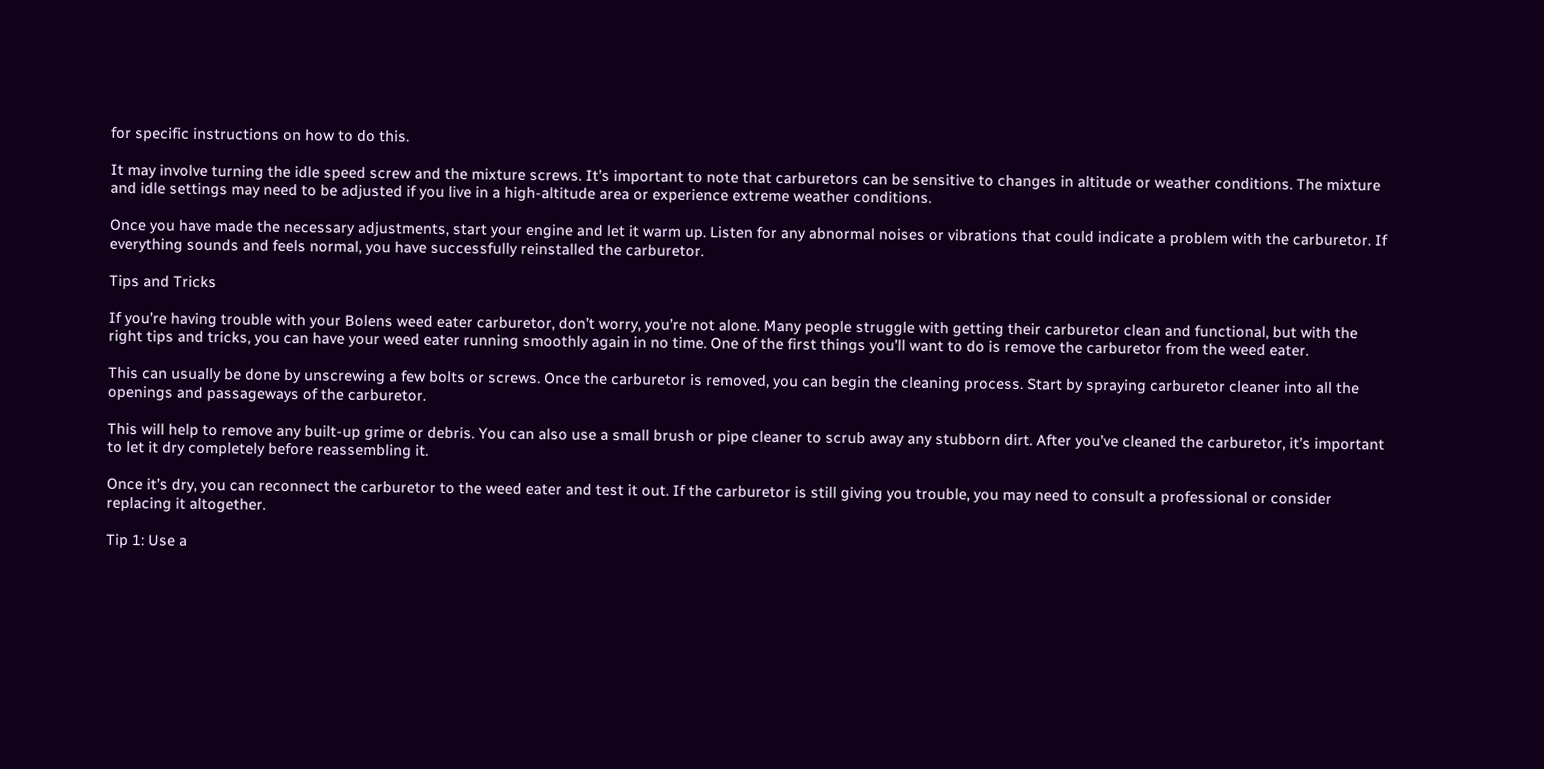for specific instructions on how to do this.

It may involve turning the idle speed screw and the mixture screws. It’s important to note that carburetors can be sensitive to changes in altitude or weather conditions. The mixture and idle settings may need to be adjusted if you live in a high-altitude area or experience extreme weather conditions.

Once you have made the necessary adjustments, start your engine and let it warm up. Listen for any abnormal noises or vibrations that could indicate a problem with the carburetor. If everything sounds and feels normal, you have successfully reinstalled the carburetor.

Tips and Tricks

If you’re having trouble with your Bolens weed eater carburetor, don’t worry, you’re not alone. Many people struggle with getting their carburetor clean and functional, but with the right tips and tricks, you can have your weed eater running smoothly again in no time. One of the first things you’ll want to do is remove the carburetor from the weed eater.

This can usually be done by unscrewing a few bolts or screws. Once the carburetor is removed, you can begin the cleaning process. Start by spraying carburetor cleaner into all the openings and passageways of the carburetor.

This will help to remove any built-up grime or debris. You can also use a small brush or pipe cleaner to scrub away any stubborn dirt. After you’ve cleaned the carburetor, it’s important to let it dry completely before reassembling it.

Once it’s dry, you can reconnect the carburetor to the weed eater and test it out. If the carburetor is still giving you trouble, you may need to consult a professional or consider replacing it altogether.

Tip 1: Use a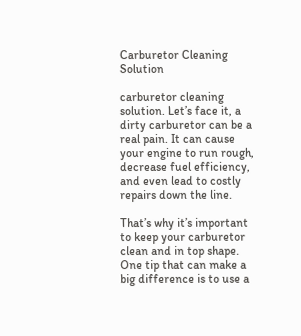Carburetor Cleaning Solution

carburetor cleaning solution. Let’s face it, a dirty carburetor can be a real pain. It can cause your engine to run rough, decrease fuel efficiency, and even lead to costly repairs down the line.

That’s why it’s important to keep your carburetor clean and in top shape. One tip that can make a big difference is to use a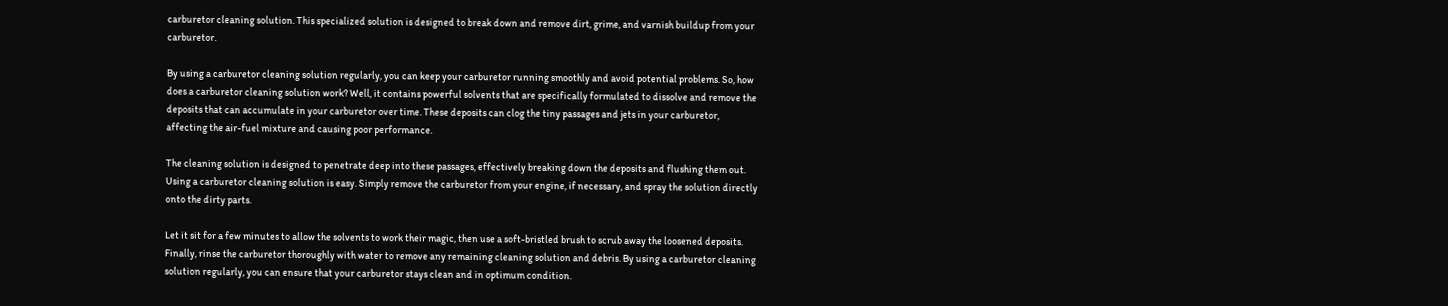carburetor cleaning solution. This specialized solution is designed to break down and remove dirt, grime, and varnish buildup from your carburetor.

By using a carburetor cleaning solution regularly, you can keep your carburetor running smoothly and avoid potential problems. So, how does a carburetor cleaning solution work? Well, it contains powerful solvents that are specifically formulated to dissolve and remove the deposits that can accumulate in your carburetor over time. These deposits can clog the tiny passages and jets in your carburetor, affecting the air-fuel mixture and causing poor performance.

The cleaning solution is designed to penetrate deep into these passages, effectively breaking down the deposits and flushing them out. Using a carburetor cleaning solution is easy. Simply remove the carburetor from your engine, if necessary, and spray the solution directly onto the dirty parts.

Let it sit for a few minutes to allow the solvents to work their magic, then use a soft-bristled brush to scrub away the loosened deposits. Finally, rinse the carburetor thoroughly with water to remove any remaining cleaning solution and debris. By using a carburetor cleaning solution regularly, you can ensure that your carburetor stays clean and in optimum condition.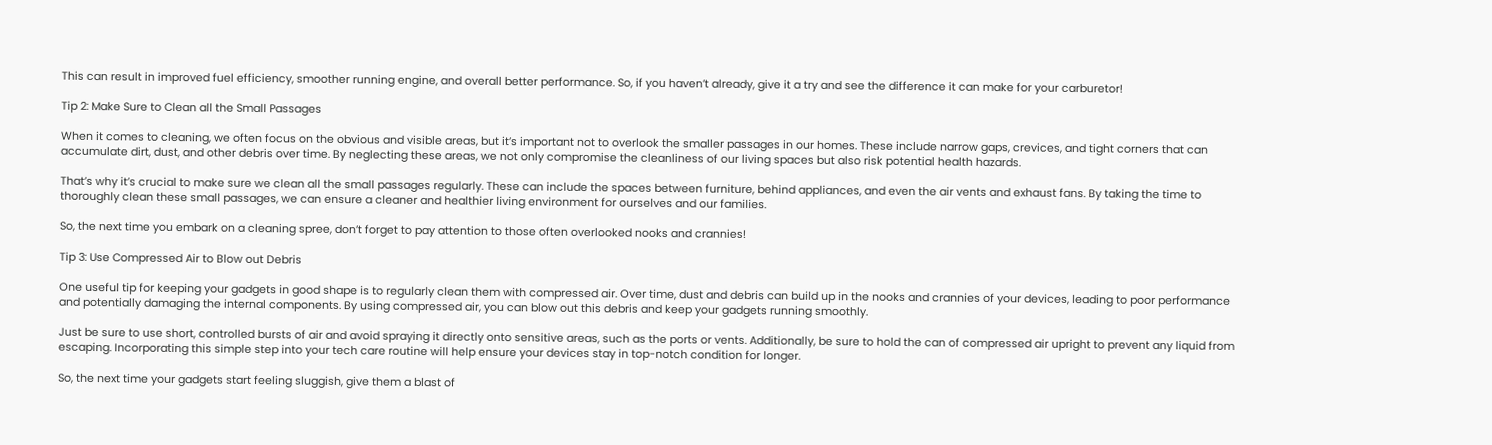This can result in improved fuel efficiency, smoother running engine, and overall better performance. So, if you haven’t already, give it a try and see the difference it can make for your carburetor!

Tip 2: Make Sure to Clean all the Small Passages

When it comes to cleaning, we often focus on the obvious and visible areas, but it’s important not to overlook the smaller passages in our homes. These include narrow gaps, crevices, and tight corners that can accumulate dirt, dust, and other debris over time. By neglecting these areas, we not only compromise the cleanliness of our living spaces but also risk potential health hazards.

That’s why it’s crucial to make sure we clean all the small passages regularly. These can include the spaces between furniture, behind appliances, and even the air vents and exhaust fans. By taking the time to thoroughly clean these small passages, we can ensure a cleaner and healthier living environment for ourselves and our families.

So, the next time you embark on a cleaning spree, don’t forget to pay attention to those often overlooked nooks and crannies!

Tip 3: Use Compressed Air to Blow out Debris

One useful tip for keeping your gadgets in good shape is to regularly clean them with compressed air. Over time, dust and debris can build up in the nooks and crannies of your devices, leading to poor performance and potentially damaging the internal components. By using compressed air, you can blow out this debris and keep your gadgets running smoothly.

Just be sure to use short, controlled bursts of air and avoid spraying it directly onto sensitive areas, such as the ports or vents. Additionally, be sure to hold the can of compressed air upright to prevent any liquid from escaping. Incorporating this simple step into your tech care routine will help ensure your devices stay in top-notch condition for longer.

So, the next time your gadgets start feeling sluggish, give them a blast of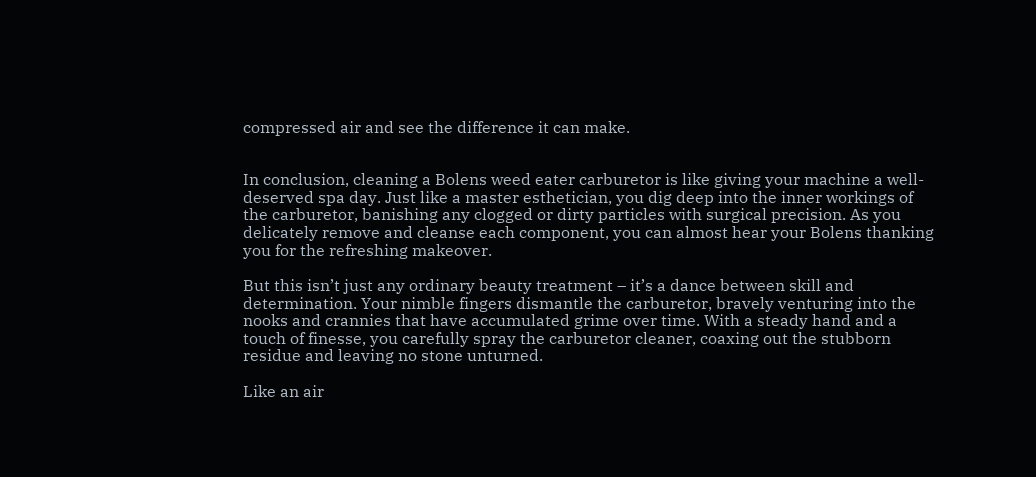compressed air and see the difference it can make.


In conclusion, cleaning a Bolens weed eater carburetor is like giving your machine a well-deserved spa day. Just like a master esthetician, you dig deep into the inner workings of the carburetor, banishing any clogged or dirty particles with surgical precision. As you delicately remove and cleanse each component, you can almost hear your Bolens thanking you for the refreshing makeover.

But this isn’t just any ordinary beauty treatment – it’s a dance between skill and determination. Your nimble fingers dismantle the carburetor, bravely venturing into the nooks and crannies that have accumulated grime over time. With a steady hand and a touch of finesse, you carefully spray the carburetor cleaner, coaxing out the stubborn residue and leaving no stone unturned.

Like an air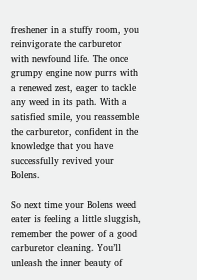freshener in a stuffy room, you reinvigorate the carburetor with newfound life. The once grumpy engine now purrs with a renewed zest, eager to tackle any weed in its path. With a satisfied smile, you reassemble the carburetor, confident in the knowledge that you have successfully revived your Bolens.

So next time your Bolens weed eater is feeling a little sluggish, remember the power of a good carburetor cleaning. You’ll unleash the inner beauty of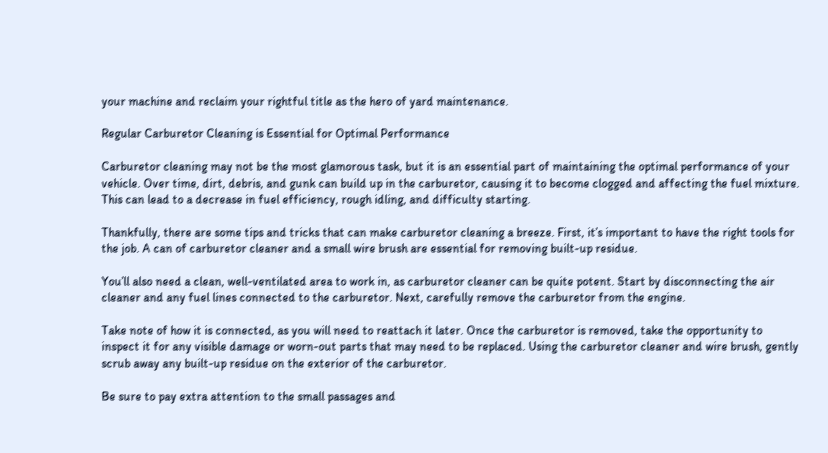your machine and reclaim your rightful title as the hero of yard maintenance.

Regular Carburetor Cleaning is Essential for Optimal Performance

Carburetor cleaning may not be the most glamorous task, but it is an essential part of maintaining the optimal performance of your vehicle. Over time, dirt, debris, and gunk can build up in the carburetor, causing it to become clogged and affecting the fuel mixture. This can lead to a decrease in fuel efficiency, rough idling, and difficulty starting.

Thankfully, there are some tips and tricks that can make carburetor cleaning a breeze. First, it’s important to have the right tools for the job. A can of carburetor cleaner and a small wire brush are essential for removing built-up residue.

You’ll also need a clean, well-ventilated area to work in, as carburetor cleaner can be quite potent. Start by disconnecting the air cleaner and any fuel lines connected to the carburetor. Next, carefully remove the carburetor from the engine.

Take note of how it is connected, as you will need to reattach it later. Once the carburetor is removed, take the opportunity to inspect it for any visible damage or worn-out parts that may need to be replaced. Using the carburetor cleaner and wire brush, gently scrub away any built-up residue on the exterior of the carburetor.

Be sure to pay extra attention to the small passages and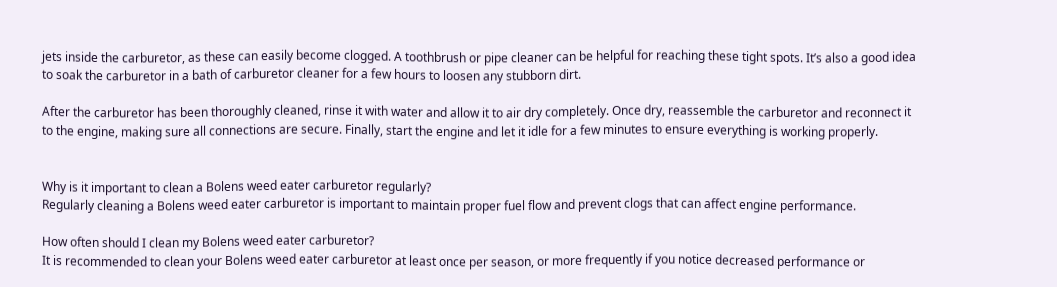jets inside the carburetor, as these can easily become clogged. A toothbrush or pipe cleaner can be helpful for reaching these tight spots. It’s also a good idea to soak the carburetor in a bath of carburetor cleaner for a few hours to loosen any stubborn dirt.

After the carburetor has been thoroughly cleaned, rinse it with water and allow it to air dry completely. Once dry, reassemble the carburetor and reconnect it to the engine, making sure all connections are secure. Finally, start the engine and let it idle for a few minutes to ensure everything is working properly.


Why is it important to clean a Bolens weed eater carburetor regularly?
Regularly cleaning a Bolens weed eater carburetor is important to maintain proper fuel flow and prevent clogs that can affect engine performance.

How often should I clean my Bolens weed eater carburetor?
It is recommended to clean your Bolens weed eater carburetor at least once per season, or more frequently if you notice decreased performance or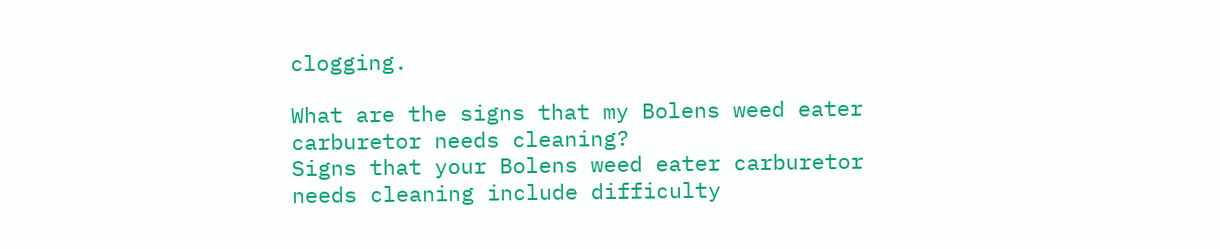clogging.

What are the signs that my Bolens weed eater carburetor needs cleaning?
Signs that your Bolens weed eater carburetor needs cleaning include difficulty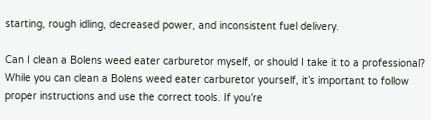starting, rough idling, decreased power, and inconsistent fuel delivery.

Can I clean a Bolens weed eater carburetor myself, or should I take it to a professional?
While you can clean a Bolens weed eater carburetor yourself, it’s important to follow proper instructions and use the correct tools. If you’re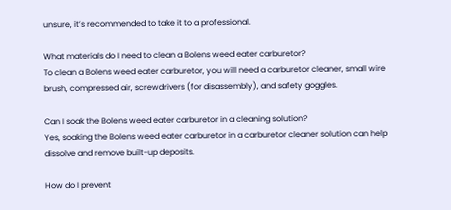unsure, it’s recommended to take it to a professional.

What materials do I need to clean a Bolens weed eater carburetor?
To clean a Bolens weed eater carburetor, you will need a carburetor cleaner, small wire brush, compressed air, screwdrivers (for disassembly), and safety goggles.

Can I soak the Bolens weed eater carburetor in a cleaning solution?
Yes, soaking the Bolens weed eater carburetor in a carburetor cleaner solution can help dissolve and remove built-up deposits.

How do I prevent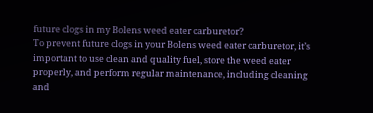future clogs in my Bolens weed eater carburetor?
To prevent future clogs in your Bolens weed eater carburetor, it’s important to use clean and quality fuel, store the weed eater properly, and perform regular maintenance, including cleaning and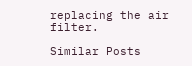replacing the air filter.

Similar Posts